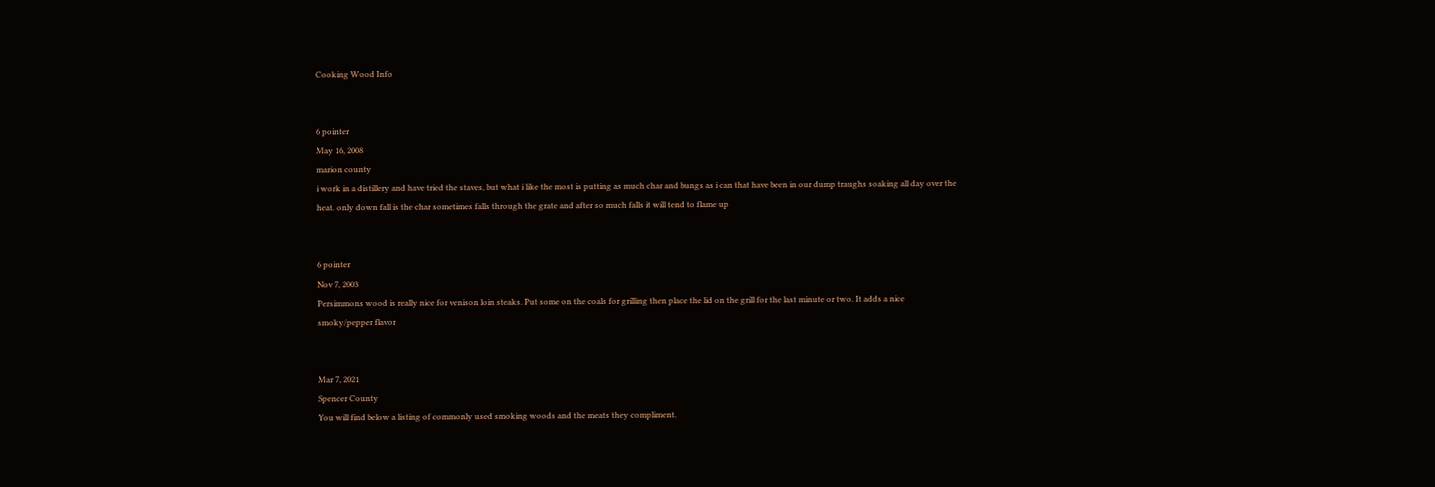Cooking Wood Info


6 pointer
May 16, 2008
marion county
i work in a distillery and have tried the staves, but what i like the most is putting as much char and bungs as i can that have been in our dump traughs soaking all day over the heat. only down fall is the char sometimes falls through the grate and after so much falls it will tend to flame up


6 pointer
Nov 7, 2003
Persimmons wood is really nice for venison loin steaks. Put some on the coals for grilling then place the lid on the grill for the last minute or two. It adds a nice smoky/pepper flavor


Mar 7, 2021
Spencer County
You will find below a listing of commonly used smoking woods and the meats they compliment.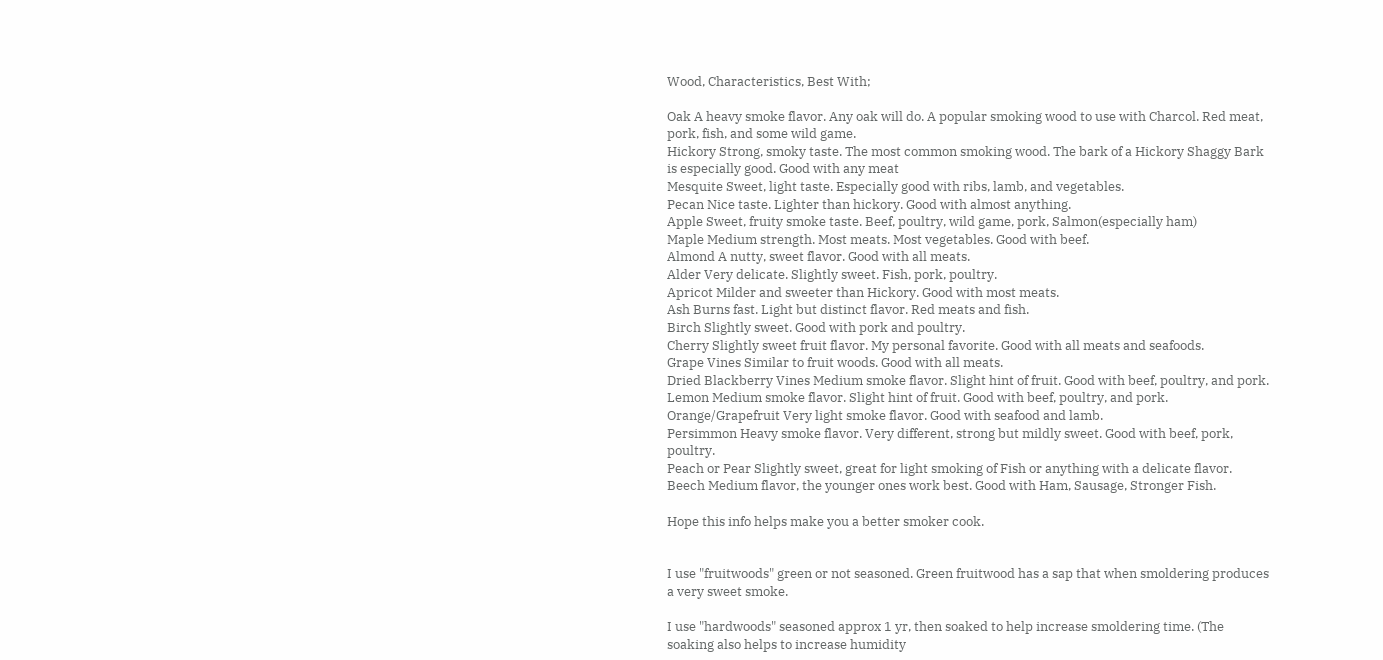Wood, Characteristics, Best With;

Oak A heavy smoke flavor. Any oak will do. A popular smoking wood to use with Charcol. Red meat, pork, fish, and some wild game.
Hickory Strong, smoky taste. The most common smoking wood. The bark of a Hickory Shaggy Bark is especially good. Good with any meat
Mesquite Sweet, light taste. Especially good with ribs, lamb, and vegetables.
Pecan Nice taste. Lighter than hickory. Good with almost anything.
Apple Sweet, fruity smoke taste. Beef, poultry, wild game, pork, Salmon(especially ham)
Maple Medium strength. Most meats. Most vegetables. Good with beef.
Almond A nutty, sweet flavor. Good with all meats.
Alder Very delicate. Slightly sweet. Fish, pork, poultry.
Apricot Milder and sweeter than Hickory. Good with most meats.
Ash Burns fast. Light but distinct flavor. Red meats and fish.
Birch Slightly sweet. Good with pork and poultry.
Cherry Slightly sweet fruit flavor. My personal favorite. Good with all meats and seafoods.
Grape Vines Similar to fruit woods. Good with all meats.
Dried Blackberry Vines Medium smoke flavor. Slight hint of fruit. Good with beef, poultry, and pork.
Lemon Medium smoke flavor. Slight hint of fruit. Good with beef, poultry, and pork.
Orange/Grapefruit Very light smoke flavor. Good with seafood and lamb.
Persimmon Heavy smoke flavor. Very different, strong but mildly sweet. Good with beef, pork, poultry.
Peach or Pear Slightly sweet, great for light smoking of Fish or anything with a delicate flavor.
Beech Medium flavor, the younger ones work best. Good with Ham, Sausage, Stronger Fish.

Hope this info helps make you a better smoker cook.


I use "fruitwoods" green or not seasoned. Green fruitwood has a sap that when smoldering produces a very sweet smoke.

I use "hardwoods" seasoned approx 1 yr, then soaked to help increase smoldering time. (The soaking also helps to increase humidity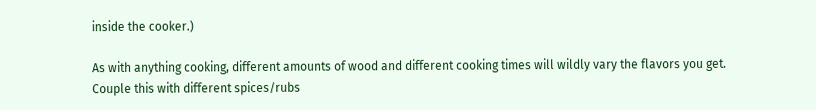inside the cooker.)

As with anything cooking, different amounts of wood and different cooking times will wildly vary the flavors you get. Couple this with different spices/rubs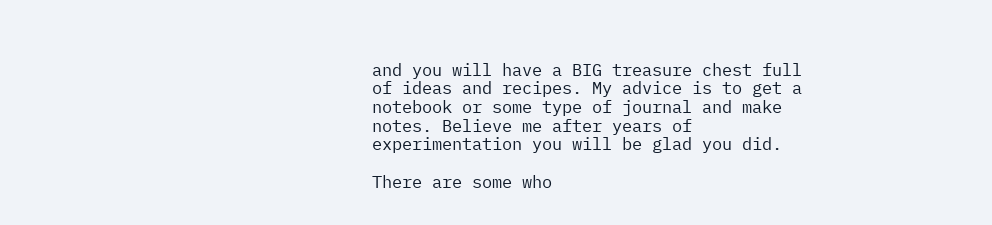and you will have a BIG treasure chest full of ideas and recipes. My advice is to get a notebook or some type of journal and make notes. Believe me after years of experimentation you will be glad you did.

There are some who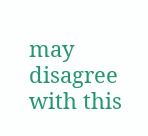may disagree with this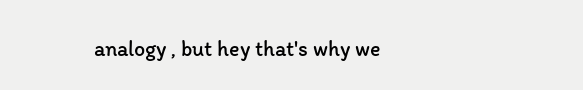analogy , but hey that's why we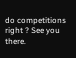do competitions right ? See you there.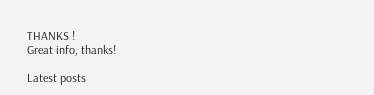THANKS !
Great info, thanks!

Latest posts